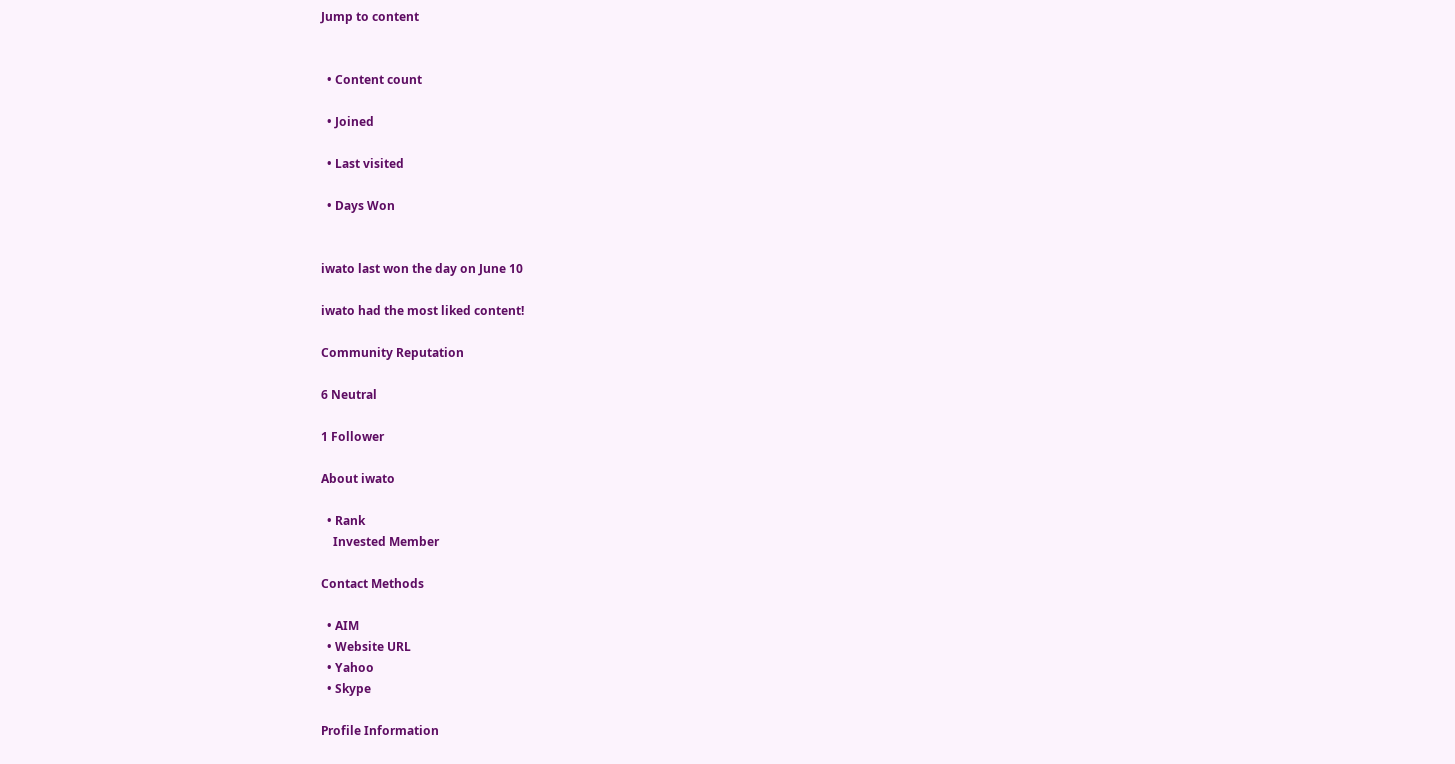Jump to content


  • Content count

  • Joined

  • Last visited

  • Days Won


iwato last won the day on June 10

iwato had the most liked content!

Community Reputation

6 Neutral

1 Follower

About iwato

  • Rank
    Invested Member

Contact Methods

  • AIM
  • Website URL
  • Yahoo
  • Skype

Profile Information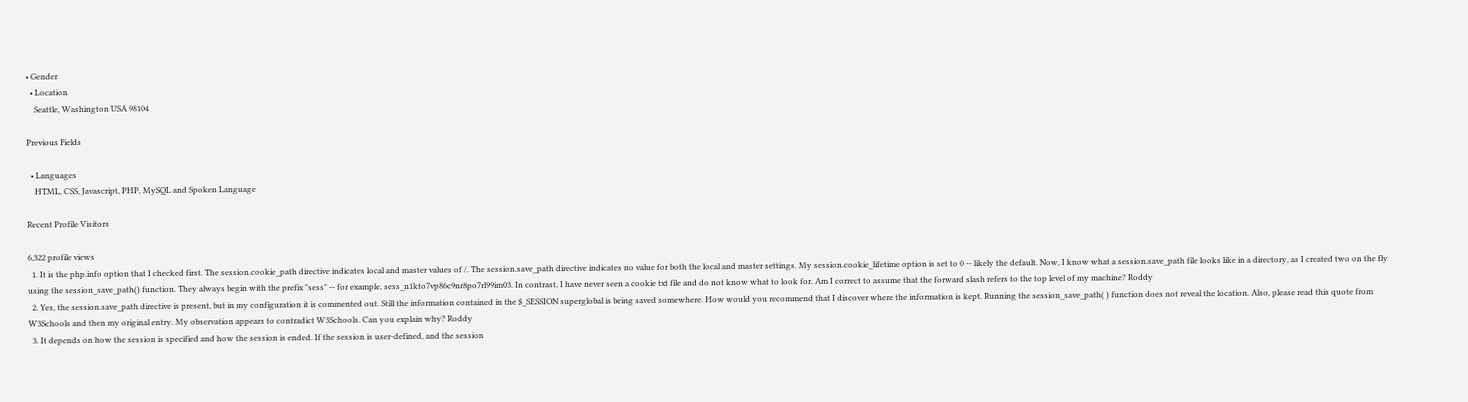• Gender
  • Location
    Seattle, Washington USA 98104

Previous Fields

  • Languages
    HTML, CSS, Javascript, PHP, MySQL and Spoken Language

Recent Profile Visitors

6,322 profile views
  1. It is the php.info option that I checked first. The session.cookie_path directive indicates local and master values of /. The session.save_path directive indicates no value for both the local and master settings. My session.cookie_lifetime option is set to 0 -- likely the default. Now, I know what a session.save_path file looks like in a directory, as I created two on the fly using the session_save_path() function. They always begin with the prefix "sess" -- for example, sess_n1kto7vp86c9nr8po7rl99im03. In contrast, I have never seen a cookie txt file and do not know what to look for. Am I correct to assume that the forward slash refers to the top level of my machine? Roddy
  2. Yes, the session.save_path directive is present, but in my configuration it is commented out. Still the information contained in the $_SESSION superglobal is being saved somewhere. How would you recommend that I discover where the information is kept. Running the session_save_path( ) function does not reveal the location. Also, please read this quote from W3Schools and then my original entry. My observation appears to contradict W3Schools. Can you explain why? Roddy
  3. It depends on how the session is specified and how the session is ended. If the session is user-defined, and the session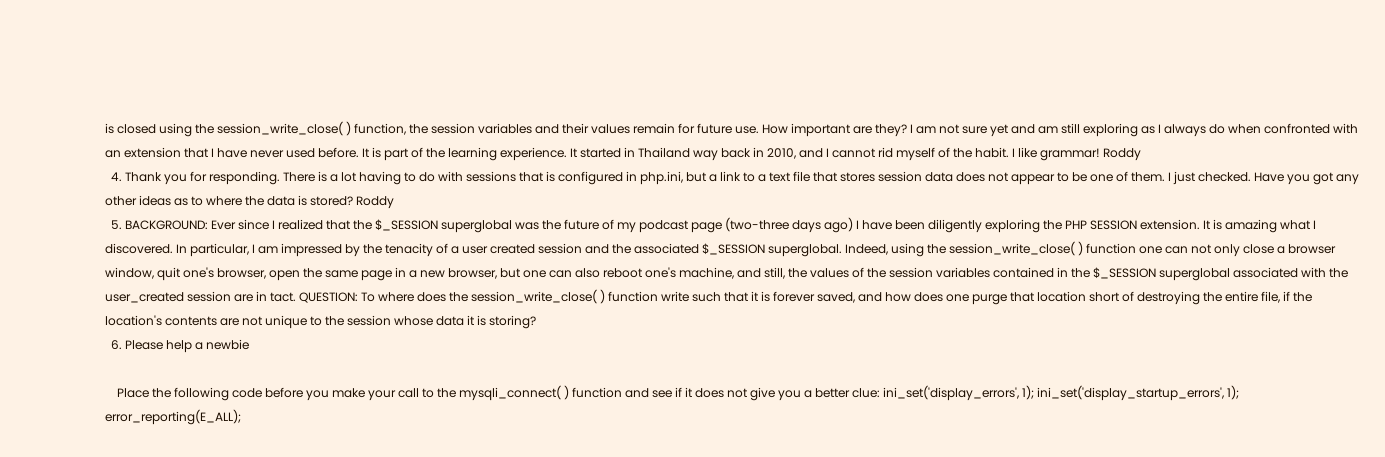is closed using the session_write_close( ) function, the session variables and their values remain for future use. How important are they? I am not sure yet and am still exploring as I always do when confronted with an extension that I have never used before. It is part of the learning experience. It started in Thailand way back in 2010, and I cannot rid myself of the habit. I like grammar! Roddy
  4. Thank you for responding. There is a lot having to do with sessions that is configured in php.ini, but a link to a text file that stores session data does not appear to be one of them. I just checked. Have you got any other ideas as to where the data is stored? Roddy
  5. BACKGROUND: Ever since I realized that the $_SESSION superglobal was the future of my podcast page (two-three days ago) I have been diligently exploring the PHP SESSION extension. It is amazing what I discovered. In particular, I am impressed by the tenacity of a user created session and the associated $_SESSION superglobal. Indeed, using the session_write_close( ) function one can not only close a browser window, quit one's browser, open the same page in a new browser, but one can also reboot one's machine, and still, the values of the session variables contained in the $_SESSION superglobal associated with the user_created session are in tact. QUESTION: To where does the session_write_close( ) function write such that it is forever saved, and how does one purge that location short of destroying the entire file, if the location's contents are not unique to the session whose data it is storing?
  6. Please help a newbie

    Place the following code before you make your call to the mysqli_connect( ) function and see if it does not give you a better clue: ini_set('display_errors', 1); ini_set('display_startup_errors', 1); error_reporting(E_ALL);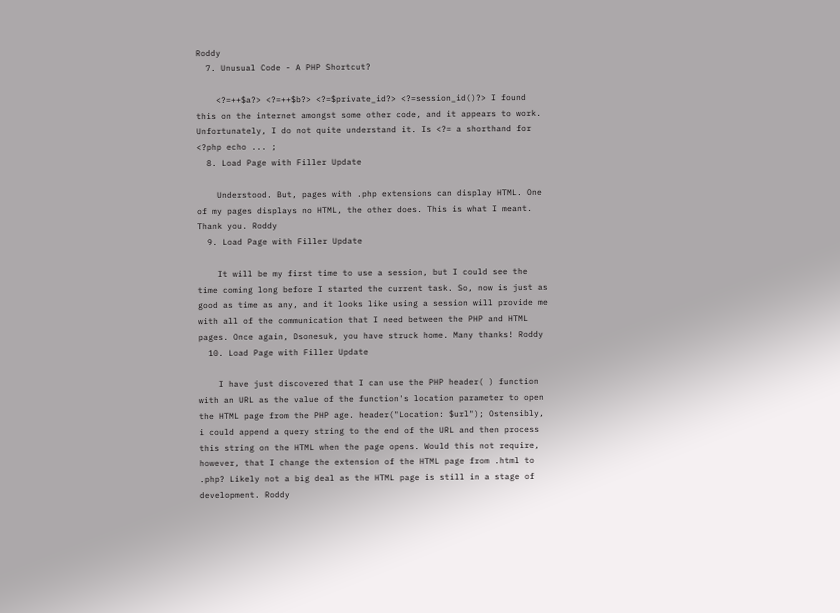Roddy
  7. Unusual Code - A PHP Shortcut?

    <?=++$a?> <?=++$b?> <?=$private_id?> <?=session_id()?> I found this on the internet amongst some other code, and it appears to work. Unfortunately, I do not quite understand it. Is <?= a shorthand for <?php echo ... ;
  8. Load Page with Filler Update

    Understood. But, pages with .php extensions can display HTML. One of my pages displays no HTML, the other does. This is what I meant. Thank you. Roddy
  9. Load Page with Filler Update

    It will be my first time to use a session, but I could see the time coming long before I started the current task. So, now is just as good as time as any, and it looks like using a session will provide me with all of the communication that I need between the PHP and HTML pages. Once again, Dsonesuk, you have struck home. Many thanks! Roddy
  10. Load Page with Filler Update

    I have just discovered that I can use the PHP header( ) function with an URL as the value of the function's location parameter to open the HTML page from the PHP age. header("Location: $url"); Ostensibly, i could append a query string to the end of the URL and then process this string on the HTML when the page opens. Would this not require, however, that I change the extension of the HTML page from .html to .php? Likely not a big deal as the HTML page is still in a stage of development. Roddy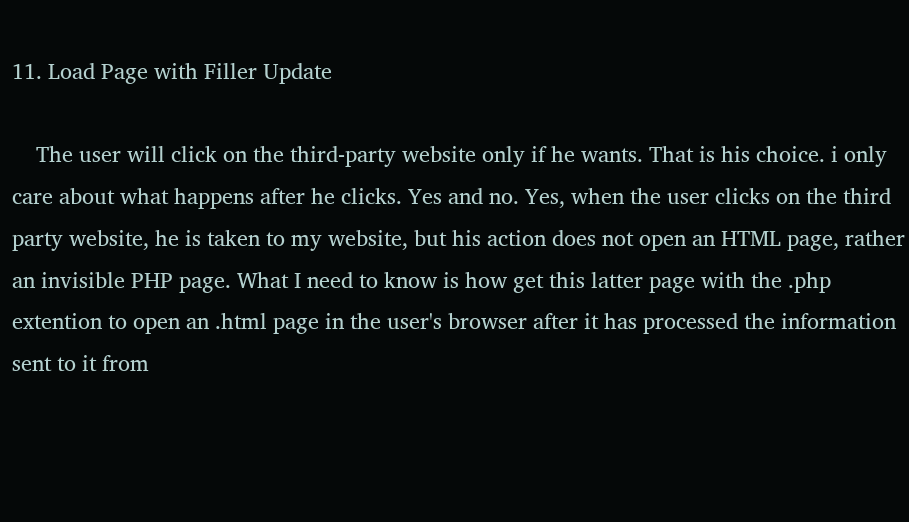11. Load Page with Filler Update

    The user will click on the third-party website only if he wants. That is his choice. i only care about what happens after he clicks. Yes and no. Yes, when the user clicks on the third party website, he is taken to my website, but his action does not open an HTML page, rather an invisible PHP page. What I need to know is how get this latter page with the .php extention to open an .html page in the user's browser after it has processed the information sent to it from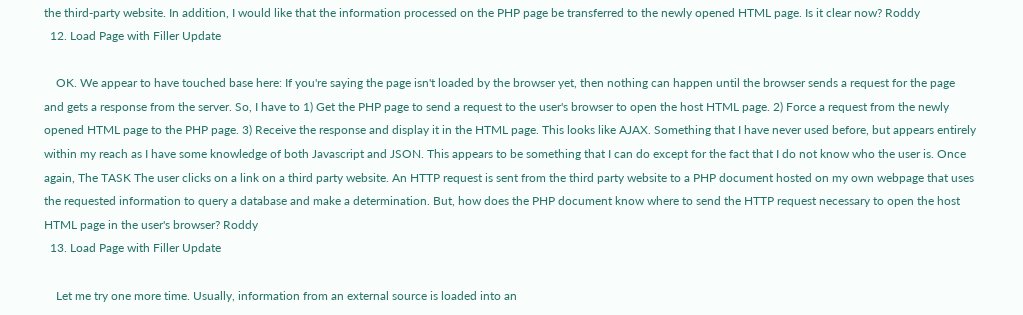the third-party website. In addition, I would like that the information processed on the PHP page be transferred to the newly opened HTML page. Is it clear now? Roddy
  12. Load Page with Filler Update

    OK. We appear to have touched base here: If you're saying the page isn't loaded by the browser yet, then nothing can happen until the browser sends a request for the page and gets a response from the server. So, I have to 1) Get the PHP page to send a request to the user's browser to open the host HTML page. 2) Force a request from the newly opened HTML page to the PHP page. 3) Receive the response and display it in the HTML page. This looks like AJAX. Something that I have never used before, but appears entirely within my reach as I have some knowledge of both Javascript and JSON. This appears to be something that I can do except for the fact that I do not know who the user is. Once again, The TASK The user clicks on a link on a third party website. An HTTP request is sent from the third party website to a PHP document hosted on my own webpage that uses the requested information to query a database and make a determination. But, how does the PHP document know where to send the HTTP request necessary to open the host HTML page in the user's browser? Roddy
  13. Load Page with Filler Update

    Let me try one more time. Usually, information from an external source is loaded into an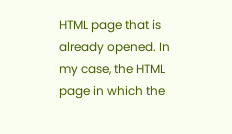HTML page that is already opened. In my case, the HTML page in which the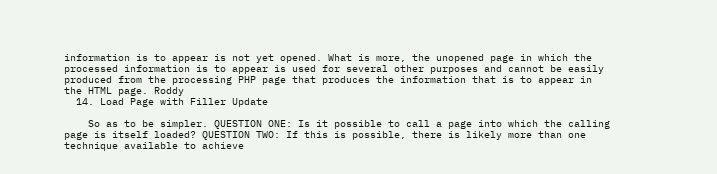information is to appear is not yet opened. What is more, the unopened page in which the processed information is to appear is used for several other purposes and cannot be easily produced from the processing PHP page that produces the information that is to appear in the HTML page. Roddy
  14. Load Page with Filler Update

    So as to be simpler. QUESTION ONE: Is it possible to call a page into which the calling page is itself loaded? QUESTION TWO: If this is possible, there is likely more than one technique available to achieve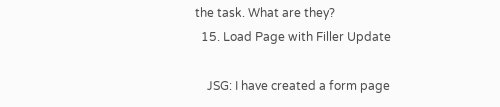the task. What are they?
  15. Load Page with Filler Update

    JSG: I have created a form page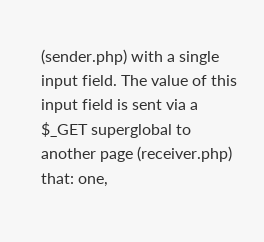(sender.php) with a single input field. The value of this input field is sent via a $_GET superglobal to another page (receiver.php) that: one,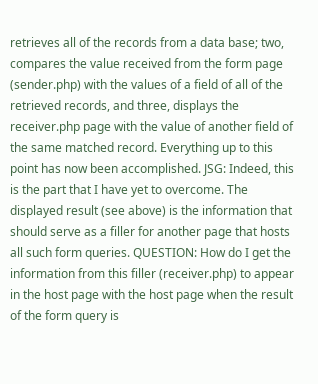retrieves all of the records from a data base; two, compares the value received from the form page (sender.php) with the values of a field of all of the retrieved records, and three, displays the receiver.php page with the value of another field of the same matched record. Everything up to this point has now been accomplished. JSG: Indeed, this is the part that I have yet to overcome. The displayed result (see above) is the information that should serve as a filler for another page that hosts all such form queries. QUESTION: How do I get the information from this filler (receiver.php) to appear in the host page with the host page when the result of the form query is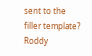sent to the filler template? Roddy